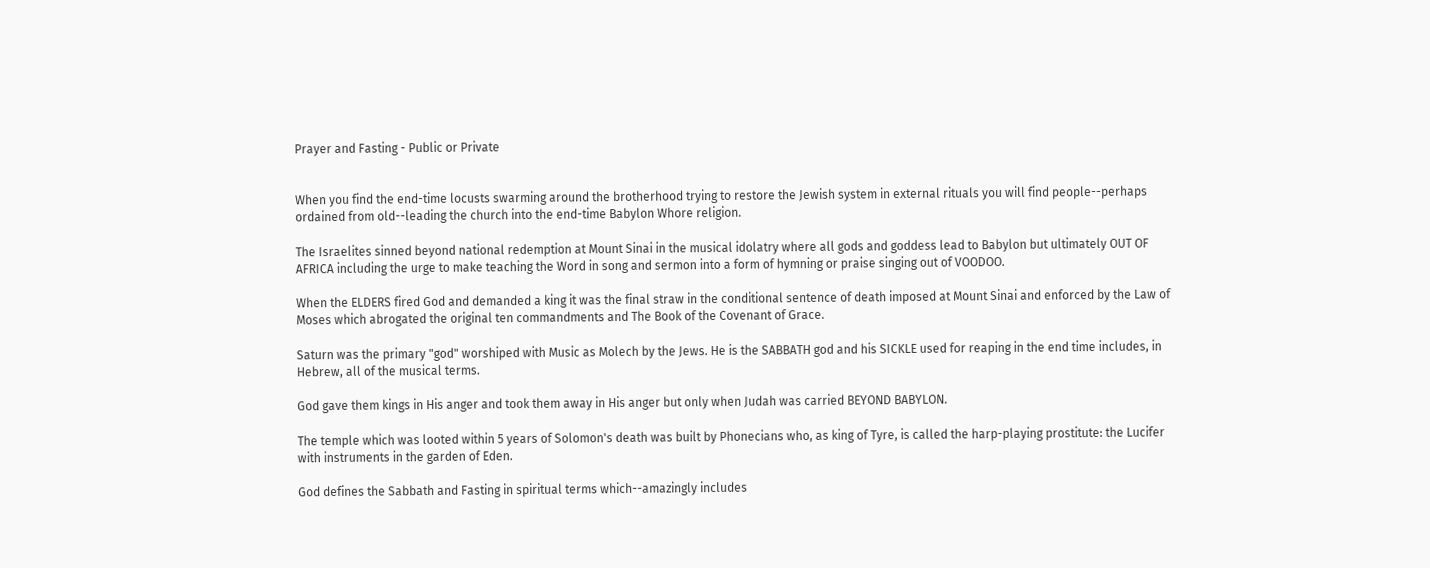Prayer and Fasting - Public or Private


When you find the end-time locusts swarming around the brotherhood trying to restore the Jewish system in external rituals you will find people--perhaps ordained from old--leading the church into the end-time Babylon Whore religion.

The Israelites sinned beyond national redemption at Mount Sinai in the musical idolatry where all gods and goddess lead to Babylon but ultimately OUT OF AFRICA including the urge to make teaching the Word in song and sermon into a form of hymning or praise singing out of VOODOO.

When the ELDERS fired God and demanded a king it was the final straw in the conditional sentence of death imposed at Mount Sinai and enforced by the Law of Moses which abrogated the original ten commandments and The Book of the Covenant of Grace.

Saturn was the primary "god" worshiped with Music as Molech by the Jews. He is the SABBATH god and his SICKLE used for reaping in the end time includes, in Hebrew, all of the musical terms.

God gave them kings in His anger and took them away in His anger but only when Judah was carried BEYOND BABYLON.

The temple which was looted within 5 years of Solomon's death was built by Phonecians who, as king of Tyre, is called the harp-playing prostitute: the Lucifer with instruments in the garden of Eden.

God defines the Sabbath and Fasting in spiritual terms which--amazingly includes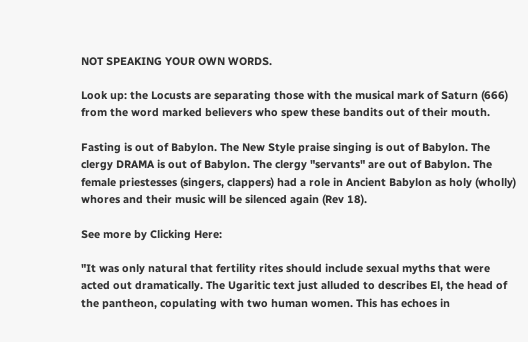NOT SPEAKING YOUR OWN WORDS.

Look up: the Locusts are separating those with the musical mark of Saturn (666) from the word marked believers who spew these bandits out of their mouth.

Fasting is out of Babylon. The New Style praise singing is out of Babylon. The clergy DRAMA is out of Babylon. The clergy "servants" are out of Babylon. The female priestesses (singers, clappers) had a role in Ancient Babylon as holy (wholly) whores and their music will be silenced again (Rev 18).

See more by Clicking Here:

"It was only natural that fertility rites should include sexual myths that were acted out dramatically. The Ugaritic text just alluded to describes El, the head of the pantheon, copulating with two human women. This has echoes in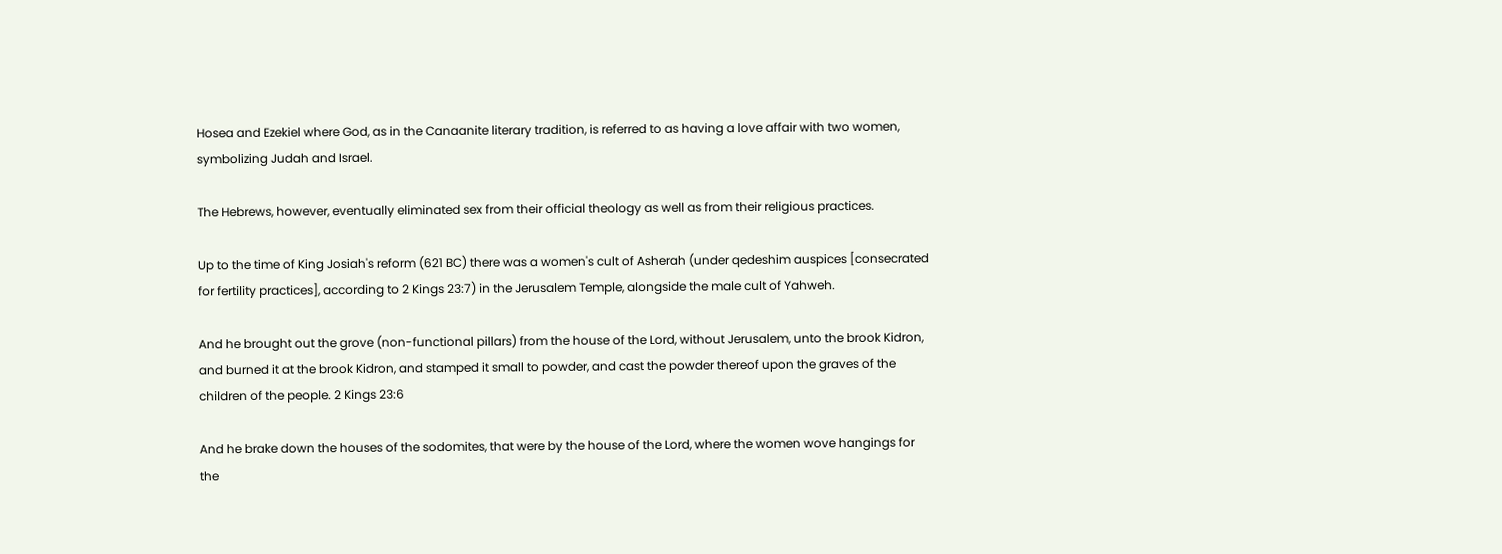Hosea and Ezekiel where God, as in the Canaanite literary tradition, is referred to as having a love affair with two women, symbolizing Judah and Israel.

The Hebrews, however, eventually eliminated sex from their official theology as well as from their religious practices.

Up to the time of King Josiah's reform (621 BC) there was a women's cult of Asherah (under qedeshim auspices [consecrated for fertility practices], according to 2 Kings 23:7) in the Jerusalem Temple, alongside the male cult of Yahweh.

And he brought out the grove (non-functional pillars) from the house of the Lord, without Jerusalem, unto the brook Kidron, and burned it at the brook Kidron, and stamped it small to powder, and cast the powder thereof upon the graves of the children of the people. 2 Kings 23:6

And he brake down the houses of the sodomites, that were by the house of the Lord, where the women wove hangings for the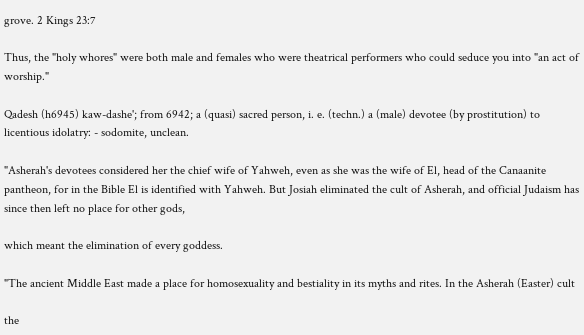grove. 2 Kings 23:7

Thus, the "holy whores" were both male and females who were theatrical performers who could seduce you into "an act of worship."

Qadesh (h6945) kaw-dashe'; from 6942; a (quasi) sacred person, i. e. (techn.) a (male) devotee (by prostitution) to licentious idolatry: - sodomite, unclean.

"Asherah's devotees considered her the chief wife of Yahweh, even as she was the wife of El, head of the Canaanite pantheon, for in the Bible El is identified with Yahweh. But Josiah eliminated the cult of Asherah, and official Judaism has since then left no place for other gods,

which meant the elimination of every goddess.

"The ancient Middle East made a place for homosexuality and bestiality in its myths and rites. In the Asherah (Easter) cult

the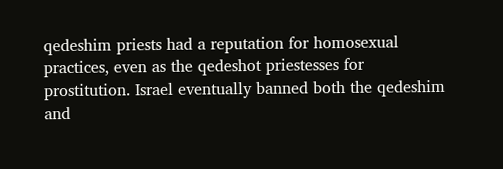qedeshim priests had a reputation for homosexual practices, even as the qedeshot priestesses for prostitution. Israel eventually banned both the qedeshim and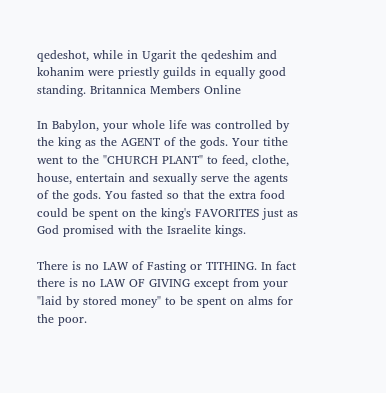qedeshot, while in Ugarit the qedeshim and kohanim were priestly guilds in equally good standing. Britannica Members Online

In Babylon, your whole life was controlled by the king as the AGENT of the gods. Your tithe went to the "CHURCH PLANT" to feed, clothe, house, entertain and sexually serve the agents of the gods. You fasted so that the extra food could be spent on the king's FAVORITES just as God promised with the Israelite kings.

There is no LAW of Fasting or TITHING. In fact there is no LAW OF GIVING except from your "laid by stored money" to be spent on alms for the poor.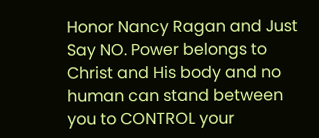Honor Nancy Ragan and Just Say NO. Power belongs to Christ and His body and no human can stand between you to CONTROL your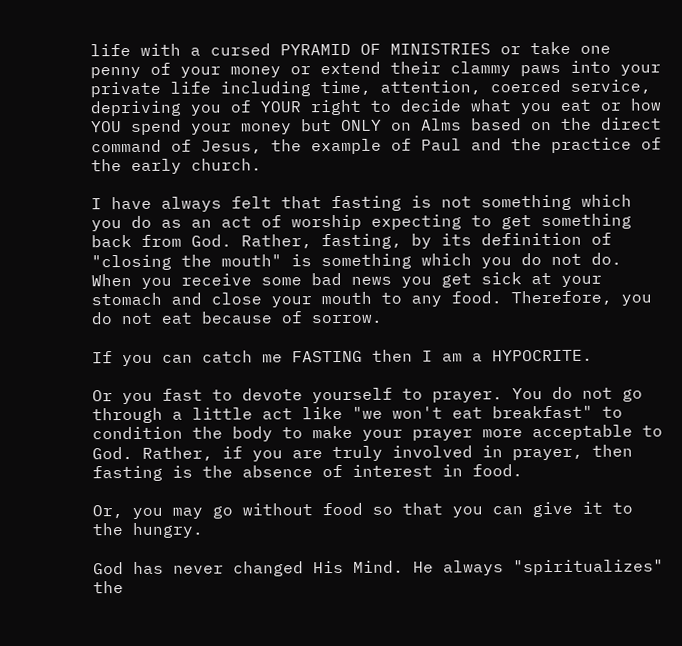life with a cursed PYRAMID OF MINISTRIES or take one penny of your money or extend their clammy paws into your private life including time, attention, coerced service, depriving you of YOUR right to decide what you eat or how YOU spend your money but ONLY on Alms based on the direct command of Jesus, the example of Paul and the practice of the early church.

I have always felt that fasting is not something which you do as an act of worship expecting to get something back from God. Rather, fasting, by its definition of "closing the mouth" is something which you do not do. When you receive some bad news you get sick at your stomach and close your mouth to any food. Therefore, you do not eat because of sorrow.

If you can catch me FASTING then I am a HYPOCRITE.

Or you fast to devote yourself to prayer. You do not go through a little act like "we won't eat breakfast" to condition the body to make your prayer more acceptable to God. Rather, if you are truly involved in prayer, then fasting is the absence of interest in food.

Or, you may go without food so that you can give it to the hungry.

God has never changed His Mind. He always "spiritualizes" the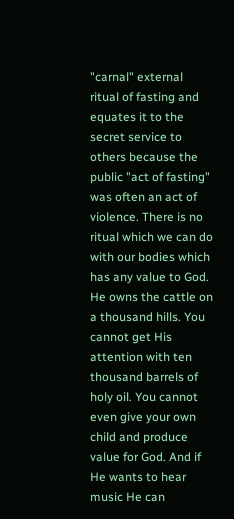"carnal" external ritual of fasting and equates it to the secret service to others because the public "act of fasting" was often an act of violence. There is no ritual which we can do with our bodies which has any value to God. He owns the cattle on a thousand hills. You cannot get His attention with ten thousand barrels of holy oil. You cannot even give your own child and produce value for God. And if He wants to hear music He can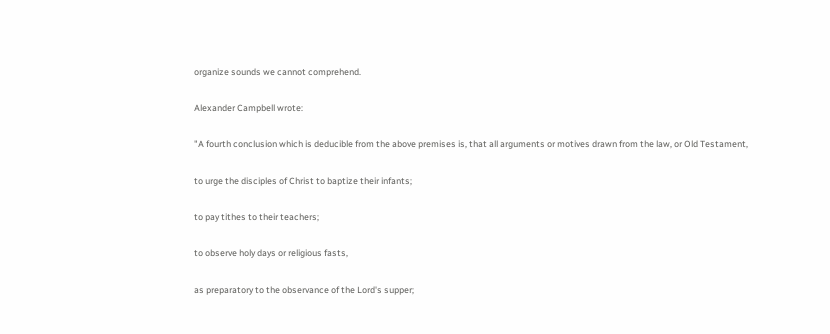organize sounds we cannot comprehend.

Alexander Campbell wrote:

"A fourth conclusion which is deducible from the above premises is, that all arguments or motives drawn from the law, or Old Testament,

to urge the disciples of Christ to baptize their infants;

to pay tithes to their teachers;

to observe holy days or religious fasts,

as preparatory to the observance of the Lord's supper;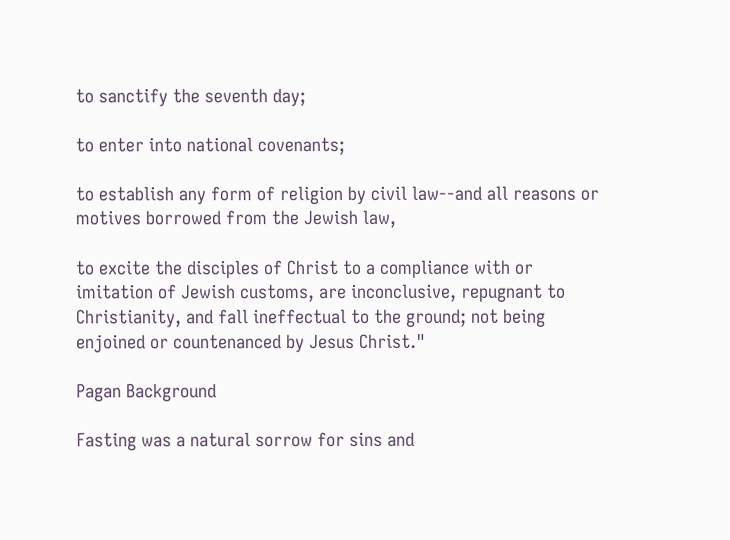to sanctify the seventh day;

to enter into national covenants;

to establish any form of religion by civil law--and all reasons or motives borrowed from the Jewish law,

to excite the disciples of Christ to a compliance with or imitation of Jewish customs, are inconclusive, repugnant to Christianity, and fall ineffectual to the ground; not being enjoined or countenanced by Jesus Christ."

Pagan Background

Fasting was a natural sorrow for sins and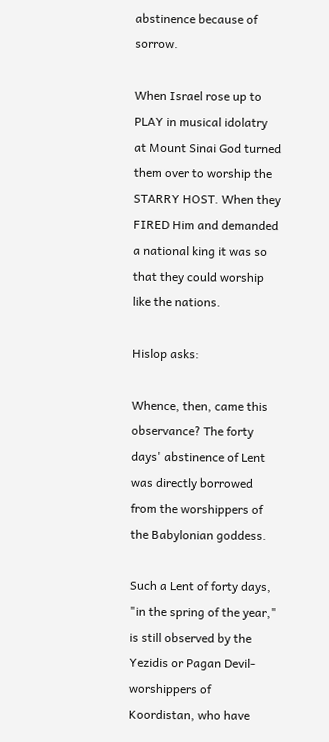abstinence because of sorrow.

When Israel rose up to PLAY in musical idolatry at Mount Sinai God turned them over to worship the STARRY HOST. When they FIRED Him and demanded a national king it was so that they could worship like the nations.

Hislop asks:

Whence, then, came this observance? The forty days' abstinence of Lent was directly borrowed from the worshippers of the Babylonian goddess.

Such a Lent of forty days, "in the spring of the year," is still observed by the Yezidis or Pagan Devil-worshippers of Koordistan, who have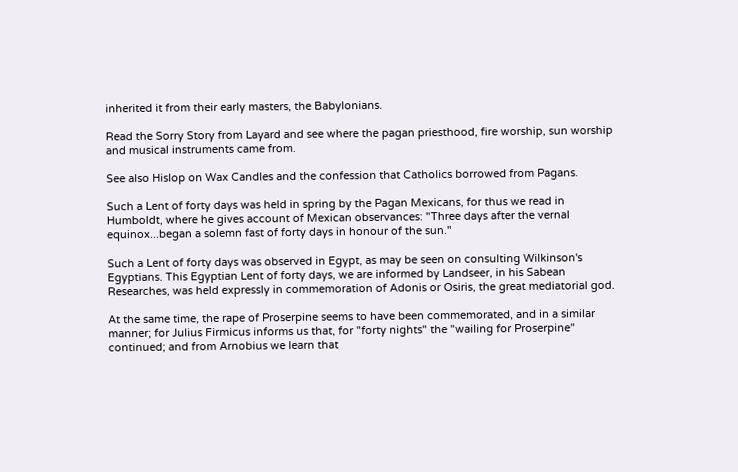inherited it from their early masters, the Babylonians.

Read the Sorry Story from Layard and see where the pagan priesthood, fire worship, sun worship and musical instruments came from.

See also Hislop on Wax Candles and the confession that Catholics borrowed from Pagans.

Such a Lent of forty days was held in spring by the Pagan Mexicans, for thus we read in Humboldt, where he gives account of Mexican observances: "Three days after the vernal equinox...began a solemn fast of forty days in honour of the sun."

Such a Lent of forty days was observed in Egypt, as may be seen on consulting Wilkinson's Egyptians. This Egyptian Lent of forty days, we are informed by Landseer, in his Sabean Researches, was held expressly in commemoration of Adonis or Osiris, the great mediatorial god.

At the same time, the rape of Proserpine seems to have been commemorated, and in a similar manner; for Julius Firmicus informs us that, for "forty nights" the "wailing for Proserpine" continued; and from Arnobius we learn that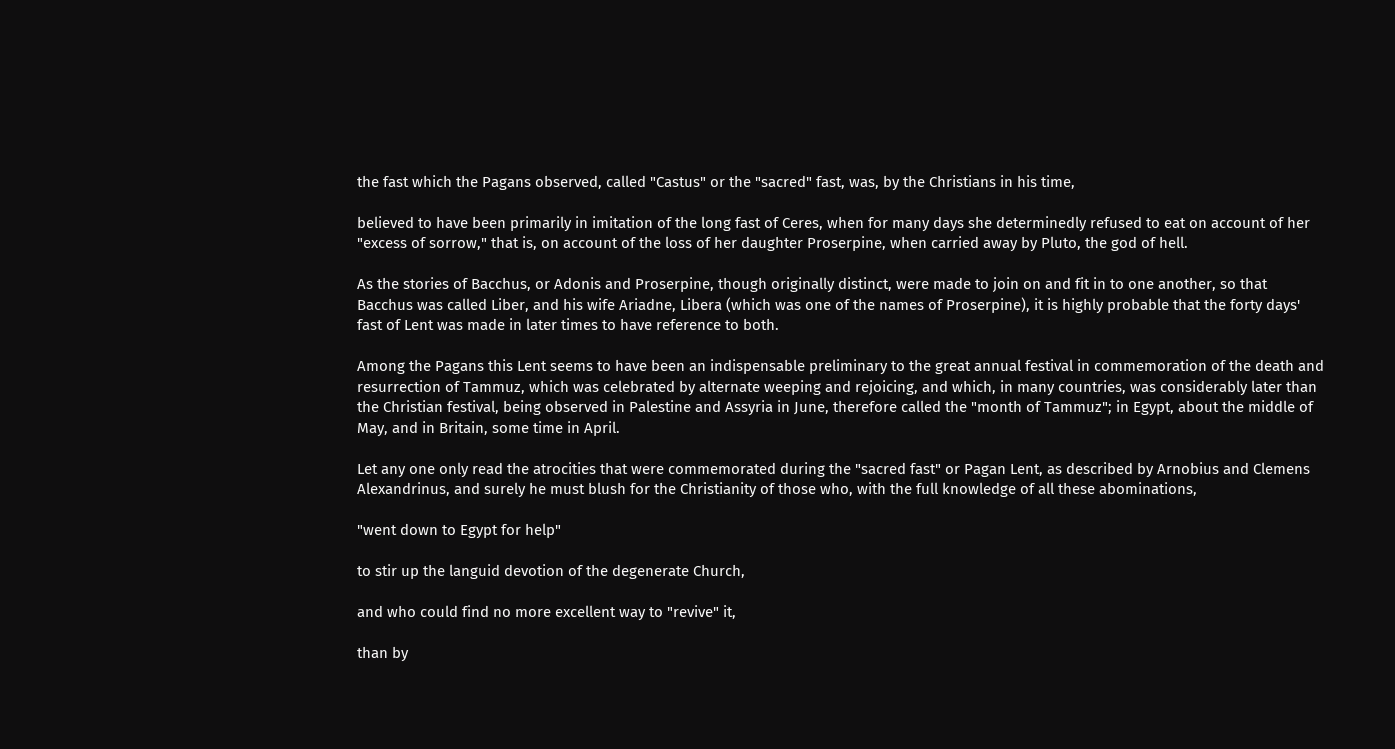the fast which the Pagans observed, called "Castus" or the "sacred" fast, was, by the Christians in his time,

believed to have been primarily in imitation of the long fast of Ceres, when for many days she determinedly refused to eat on account of her "excess of sorrow," that is, on account of the loss of her daughter Proserpine, when carried away by Pluto, the god of hell.

As the stories of Bacchus, or Adonis and Proserpine, though originally distinct, were made to join on and fit in to one another, so that Bacchus was called Liber, and his wife Ariadne, Libera (which was one of the names of Proserpine), it is highly probable that the forty days' fast of Lent was made in later times to have reference to both.

Among the Pagans this Lent seems to have been an indispensable preliminary to the great annual festival in commemoration of the death and resurrection of Tammuz, which was celebrated by alternate weeping and rejoicing, and which, in many countries, was considerably later than the Christian festival, being observed in Palestine and Assyria in June, therefore called the "month of Tammuz"; in Egypt, about the middle of May, and in Britain, some time in April.

Let any one only read the atrocities that were commemorated during the "sacred fast" or Pagan Lent, as described by Arnobius and Clemens Alexandrinus, and surely he must blush for the Christianity of those who, with the full knowledge of all these abominations,

"went down to Egypt for help"

to stir up the languid devotion of the degenerate Church,

and who could find no more excellent way to "revive" it,

than by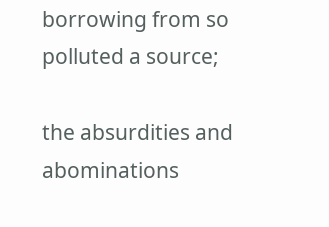borrowing from so polluted a source;

the absurdities and abominations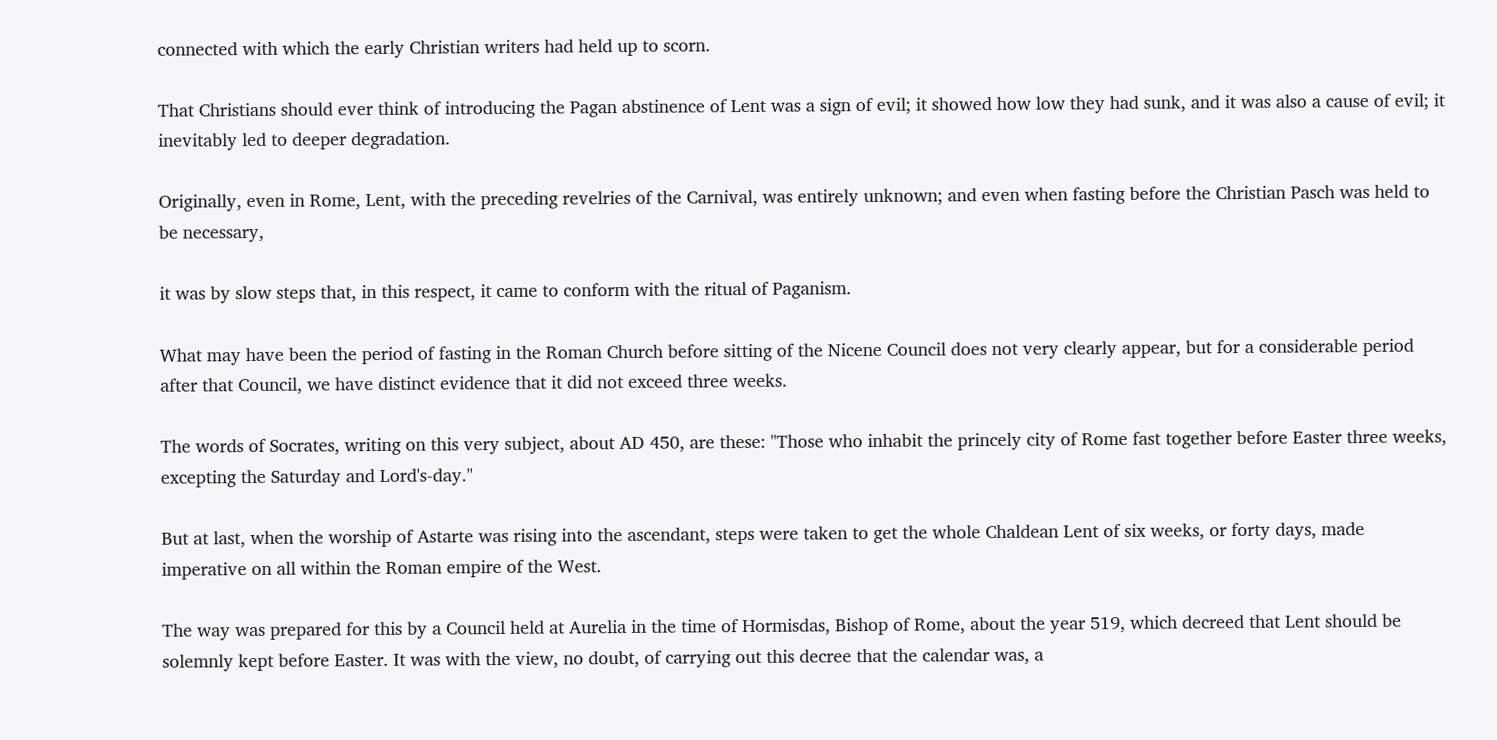connected with which the early Christian writers had held up to scorn.

That Christians should ever think of introducing the Pagan abstinence of Lent was a sign of evil; it showed how low they had sunk, and it was also a cause of evil; it inevitably led to deeper degradation.

Originally, even in Rome, Lent, with the preceding revelries of the Carnival, was entirely unknown; and even when fasting before the Christian Pasch was held to be necessary,

it was by slow steps that, in this respect, it came to conform with the ritual of Paganism.

What may have been the period of fasting in the Roman Church before sitting of the Nicene Council does not very clearly appear, but for a considerable period after that Council, we have distinct evidence that it did not exceed three weeks.

The words of Socrates, writing on this very subject, about AD 450, are these: "Those who inhabit the princely city of Rome fast together before Easter three weeks, excepting the Saturday and Lord's-day."

But at last, when the worship of Astarte was rising into the ascendant, steps were taken to get the whole Chaldean Lent of six weeks, or forty days, made imperative on all within the Roman empire of the West.

The way was prepared for this by a Council held at Aurelia in the time of Hormisdas, Bishop of Rome, about the year 519, which decreed that Lent should be solemnly kept before Easter. It was with the view, no doubt, of carrying out this decree that the calendar was, a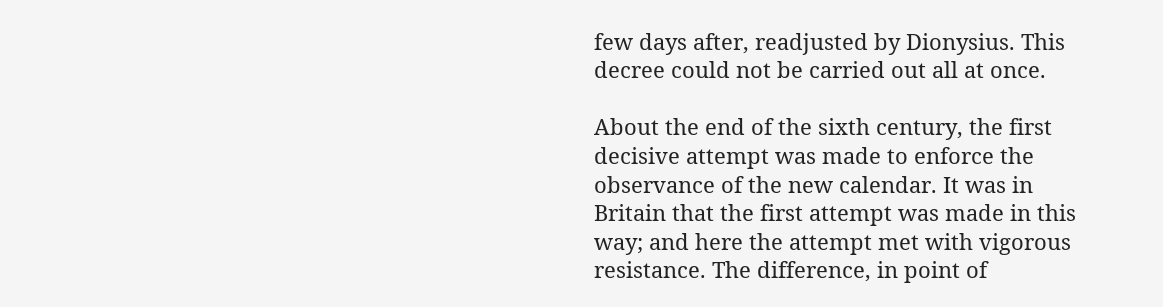few days after, readjusted by Dionysius. This decree could not be carried out all at once.

About the end of the sixth century, the first decisive attempt was made to enforce the observance of the new calendar. It was in Britain that the first attempt was made in this way; and here the attempt met with vigorous resistance. The difference, in point of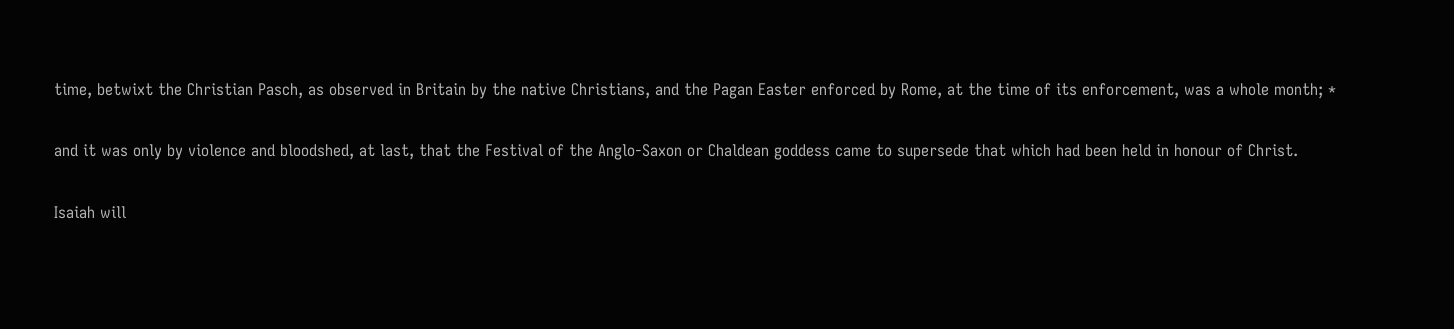time, betwixt the Christian Pasch, as observed in Britain by the native Christians, and the Pagan Easter enforced by Rome, at the time of its enforcement, was a whole month; *

and it was only by violence and bloodshed, at last, that the Festival of the Anglo-Saxon or Chaldean goddess came to supersede that which had been held in honour of Christ.

Isaiah will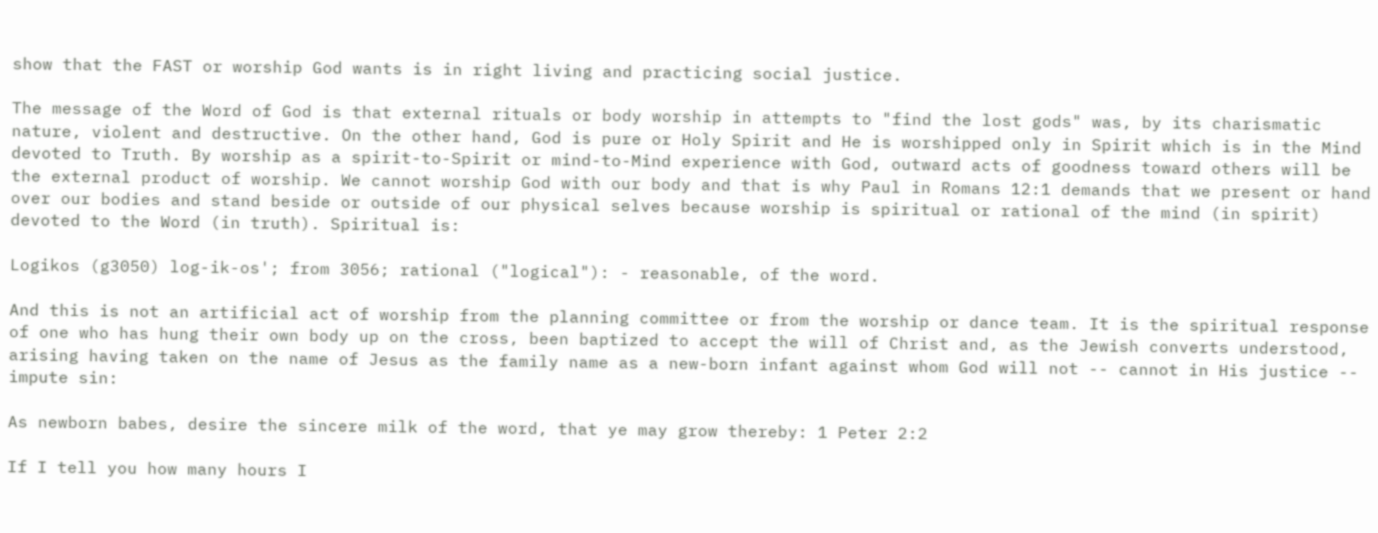show that the FAST or worship God wants is in right living and practicing social justice.

The message of the Word of God is that external rituals or body worship in attempts to "find the lost gods" was, by its charismatic nature, violent and destructive. On the other hand, God is pure or Holy Spirit and He is worshipped only in Spirit which is in the Mind devoted to Truth. By worship as a spirit-to-Spirit or mind-to-Mind experience with God, outward acts of goodness toward others will be the external product of worship. We cannot worship God with our body and that is why Paul in Romans 12:1 demands that we present or hand over our bodies and stand beside or outside of our physical selves because worship is spiritual or rational of the mind (in spirit) devoted to the Word (in truth). Spiritual is:

Logikos (g3050) log-ik-os'; from 3056; rational ("logical"): - reasonable, of the word.

And this is not an artificial act of worship from the planning committee or from the worship or dance team. It is the spiritual response of one who has hung their own body up on the cross, been baptized to accept the will of Christ and, as the Jewish converts understood, arising having taken on the name of Jesus as the family name as a new-born infant against whom God will not -- cannot in His justice -- impute sin:

As newborn babes, desire the sincere milk of the word, that ye may grow thereby: 1 Peter 2:2

If I tell you how many hours I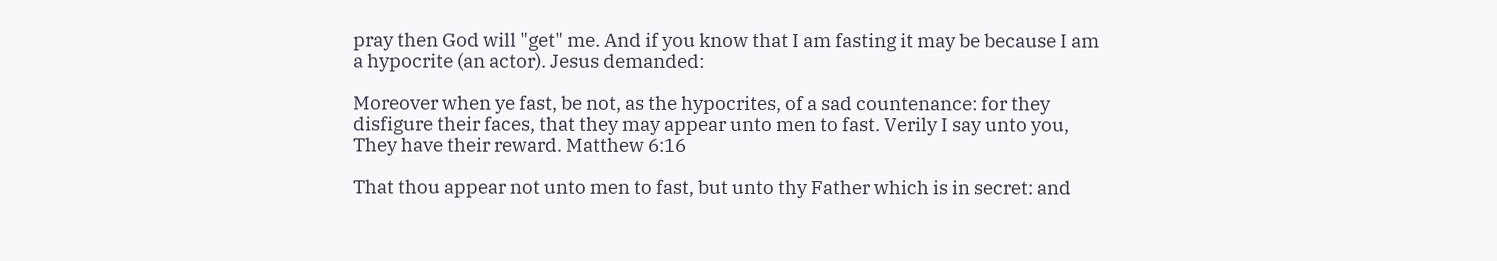pray then God will "get" me. And if you know that I am fasting it may be because I am a hypocrite (an actor). Jesus demanded:

Moreover when ye fast, be not, as the hypocrites, of a sad countenance: for they disfigure their faces, that they may appear unto men to fast. Verily I say unto you, They have their reward. Matthew 6:16

That thou appear not unto men to fast, but unto thy Father which is in secret: and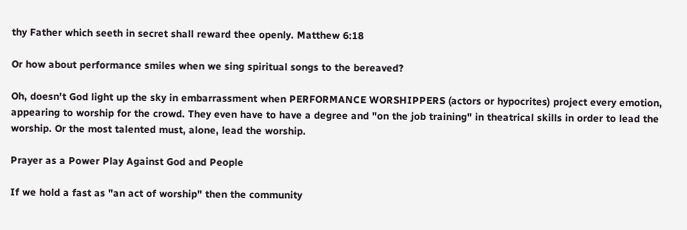thy Father which seeth in secret shall reward thee openly. Matthew 6:18

Or how about performance smiles when we sing spiritual songs to the bereaved?

Oh, doesn't God light up the sky in embarrassment when PERFORMANCE WORSHIPPERS (actors or hypocrites) project every emotion, appearing to worship for the crowd. They even have to have a degree and "on the job training" in theatrical skills in order to lead the worship. Or the most talented must, alone, lead the worship.

Prayer as a Power Play Against God and People

If we hold a fast as "an act of worship" then the community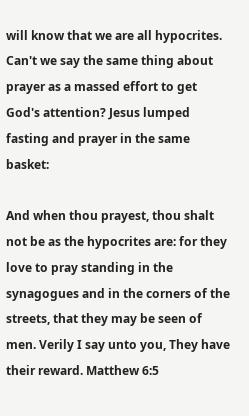will know that we are all hypocrites. Can't we say the same thing about prayer as a massed effort to get God's attention? Jesus lumped fasting and prayer in the same basket:

And when thou prayest, thou shalt not be as the hypocrites are: for they love to pray standing in the synagogues and in the corners of the streets, that they may be seen of men. Verily I say unto you, They have their reward. Matthew 6:5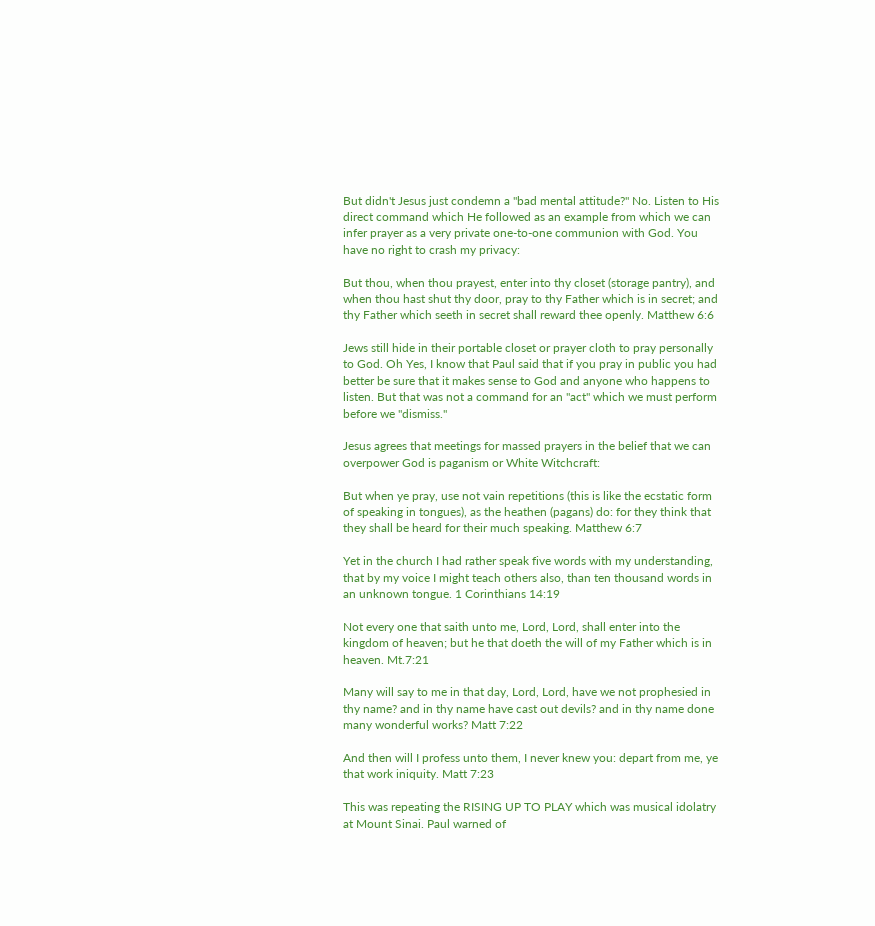But didn't Jesus just condemn a "bad mental attitude?" No. Listen to His direct command which He followed as an example from which we can infer prayer as a very private one-to-one communion with God. You have no right to crash my privacy:

But thou, when thou prayest, enter into thy closet (storage pantry), and when thou hast shut thy door, pray to thy Father which is in secret; and thy Father which seeth in secret shall reward thee openly. Matthew 6:6

Jews still hide in their portable closet or prayer cloth to pray personally to God. Oh Yes, I know that Paul said that if you pray in public you had better be sure that it makes sense to God and anyone who happens to listen. But that was not a command for an "act" which we must perform before we "dismiss."

Jesus agrees that meetings for massed prayers in the belief that we can overpower God is paganism or White Witchcraft:

But when ye pray, use not vain repetitions (this is like the ecstatic form of speaking in tongues), as the heathen (pagans) do: for they think that they shall be heard for their much speaking. Matthew 6:7

Yet in the church I had rather speak five words with my understanding, that by my voice I might teach others also, than ten thousand words in an unknown tongue. 1 Corinthians 14:19

Not every one that saith unto me, Lord, Lord, shall enter into the kingdom of heaven; but he that doeth the will of my Father which is in heaven. Mt.7:21

Many will say to me in that day, Lord, Lord, have we not prophesied in thy name? and in thy name have cast out devils? and in thy name done many wonderful works? Matt 7:22

And then will I profess unto them, I never knew you: depart from me, ye that work iniquity. Matt 7:23

This was repeating the RISING UP TO PLAY which was musical idolatry at Mount Sinai. Paul warned of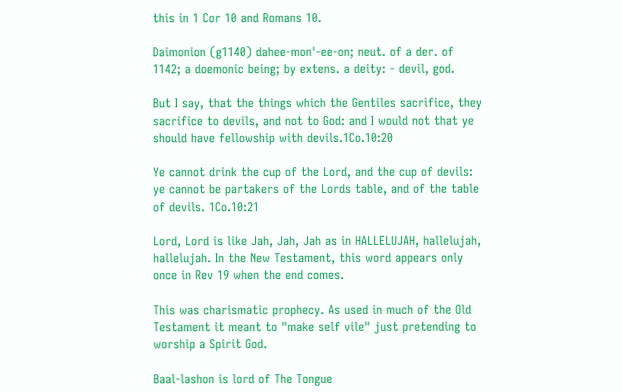this in 1 Cor 10 and Romans 10.

Daimonion (g1140) dahee-mon'-ee-on; neut. of a der. of 1142; a doemonic being; by extens. a deity: - devil, god.

But I say, that the things which the Gentiles sacrifice, they sacrifice to devils, and not to God: and I would not that ye should have fellowship with devils.1Co.10:20

Ye cannot drink the cup of the Lord, and the cup of devils: ye cannot be partakers of the Lords table, and of the table of devils. 1Co.10:21

Lord, Lord is like Jah, Jah, Jah as in HALLELUJAH, hallelujah, hallelujah. In the New Testament, this word appears only once in Rev 19 when the end comes.

This was charismatic prophecy. As used in much of the Old Testament it meant to "make self vile" just pretending to worship a Spirit God.

Baal-lashon is lord of The Tongue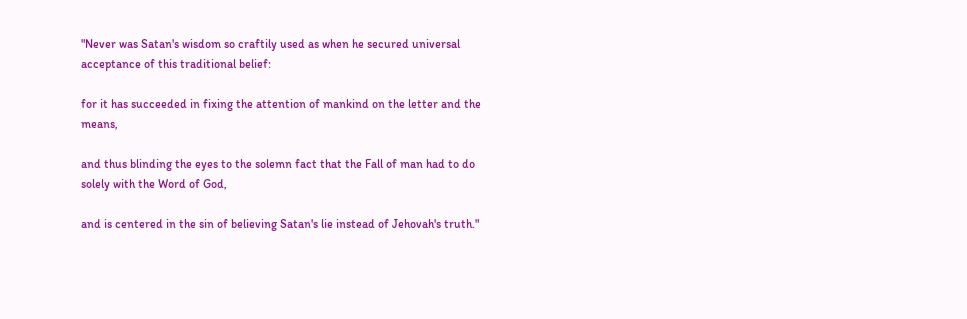"Never was Satan's wisdom so craftily used as when he secured universal acceptance of this traditional belief:

for it has succeeded in fixing the attention of mankind on the letter and the means,

and thus blinding the eyes to the solemn fact that the Fall of man had to do solely with the Word of God,

and is centered in the sin of believing Satan's lie instead of Jehovah's truth."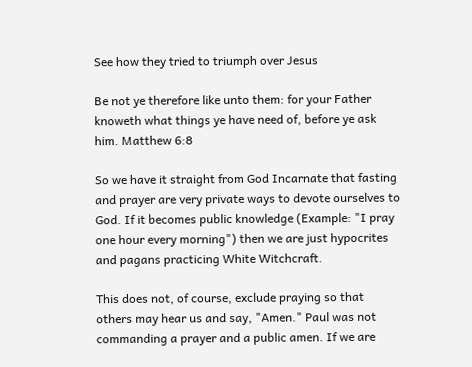See how they tried to triumph over Jesus

Be not ye therefore like unto them: for your Father knoweth what things ye have need of, before ye ask him. Matthew 6:8

So we have it straight from God Incarnate that fasting and prayer are very private ways to devote ourselves to God. If it becomes public knowledge (Example: "I pray one hour every morning") then we are just hypocrites and pagans practicing White Witchcraft.

This does not, of course, exclude praying so that others may hear us and say, "Amen." Paul was not commanding a prayer and a public amen. If we are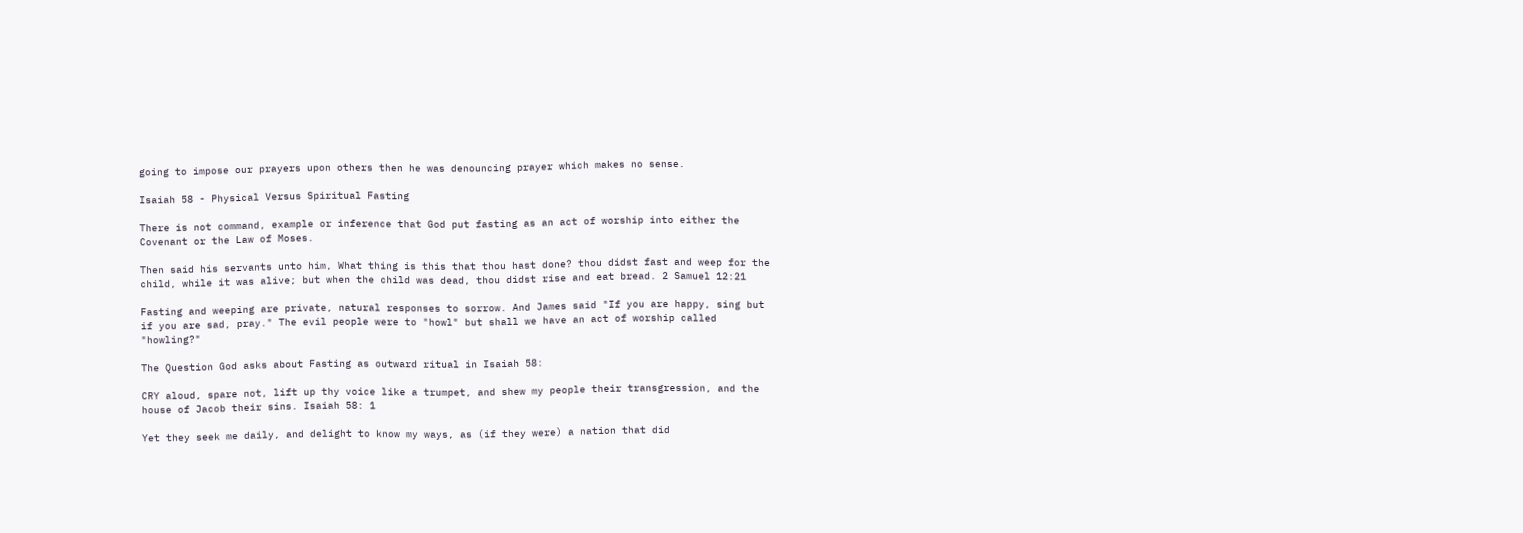going to impose our prayers upon others then he was denouncing prayer which makes no sense.

Isaiah 58 - Physical Versus Spiritual Fasting

There is not command, example or inference that God put fasting as an act of worship into either the Covenant or the Law of Moses.

Then said his servants unto him, What thing is this that thou hast done? thou didst fast and weep for the child, while it was alive; but when the child was dead, thou didst rise and eat bread. 2 Samuel 12:21

Fasting and weeping are private, natural responses to sorrow. And James said "If you are happy, sing but if you are sad, pray." The evil people were to "howl" but shall we have an act of worship called "howling?"

The Question God asks about Fasting as outward ritual in Isaiah 58:

CRY aloud, spare not, lift up thy voice like a trumpet, and shew my people their transgression, and the house of Jacob their sins. Isaiah 58: 1

Yet they seek me daily, and delight to know my ways, as (if they were) a nation that did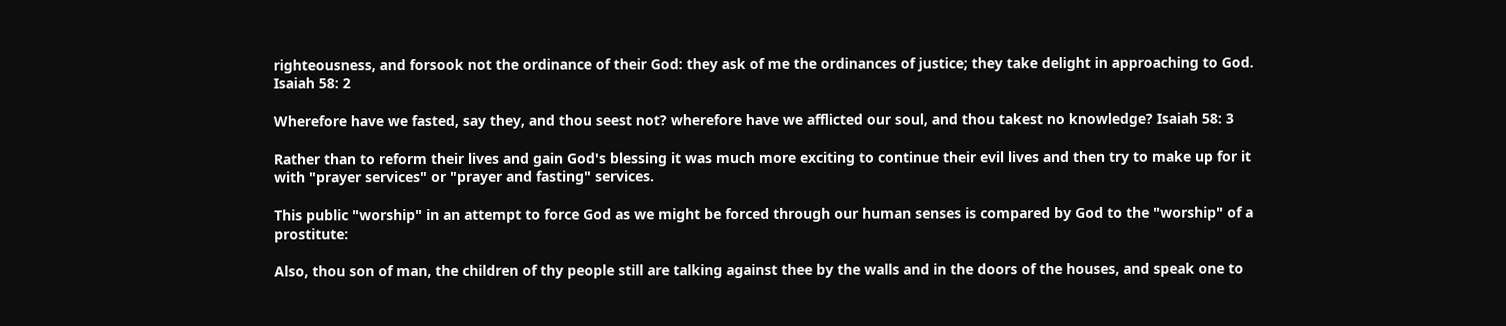righteousness, and forsook not the ordinance of their God: they ask of me the ordinances of justice; they take delight in approaching to God. Isaiah 58: 2

Wherefore have we fasted, say they, and thou seest not? wherefore have we afflicted our soul, and thou takest no knowledge? Isaiah 58: 3

Rather than to reform their lives and gain God's blessing it was much more exciting to continue their evil lives and then try to make up for it with "prayer services" or "prayer and fasting" services.

This public "worship" in an attempt to force God as we might be forced through our human senses is compared by God to the "worship" of a prostitute:

Also, thou son of man, the children of thy people still are talking against thee by the walls and in the doors of the houses, and speak one to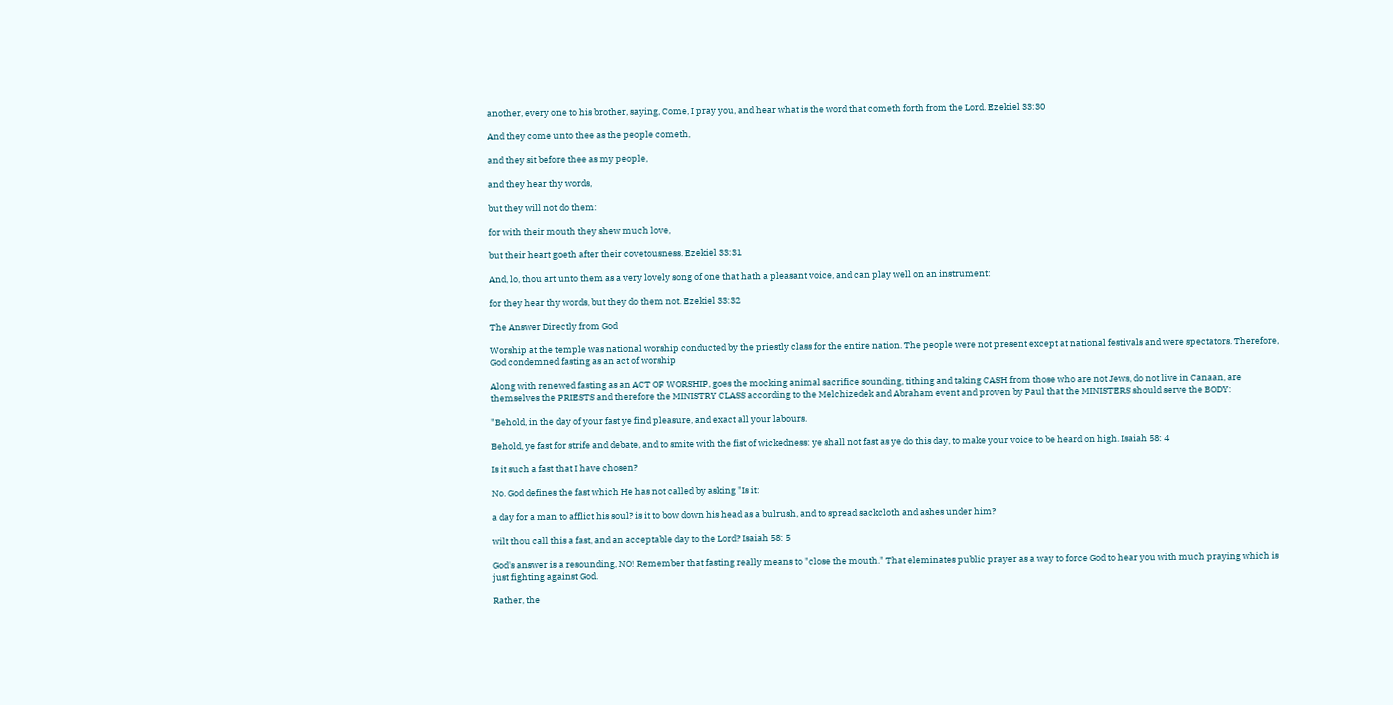another, every one to his brother, saying, Come, I pray you, and hear what is the word that cometh forth from the Lord. Ezekiel 33:30

And they come unto thee as the people cometh,

and they sit before thee as my people,

and they hear thy words,

but they will not do them:

for with their mouth they shew much love,

but their heart goeth after their covetousness. Ezekiel 33:31

And, lo, thou art unto them as a very lovely song of one that hath a pleasant voice, and can play well on an instrument:

for they hear thy words, but they do them not. Ezekiel 33:32

The Answer Directly from God

Worship at the temple was national worship conducted by the priestly class for the entire nation. The people were not present except at national festivals and were spectators. Therefore, God condemned fasting as an act of worship

Along with renewed fasting as an ACT OF WORSHIP, goes the mocking animal sacrifice sounding, tithing and taking CASH from those who are not Jews, do not live in Canaan, are themselves the PRIESTS and therefore the MINISTRY CLASS according to the Melchizedek and Abraham event and proven by Paul that the MINISTERS should serve the BODY:

"Behold, in the day of your fast ye find pleasure, and exact all your labours.

Behold, ye fast for strife and debate, and to smite with the fist of wickedness: ye shall not fast as ye do this day, to make your voice to be heard on high. Isaiah 58: 4

Is it such a fast that I have chosen?

No. God defines the fast which He has not called by asking "Is it:

a day for a man to afflict his soul? is it to bow down his head as a bulrush, and to spread sackcloth and ashes under him?

wilt thou call this a fast, and an acceptable day to the Lord? Isaiah 58: 5

God's answer is a resounding, NO! Remember that fasting really means to "close the mouth." That eleminates public prayer as a way to force God to hear you with much praying which is just fighting against God.

Rather, the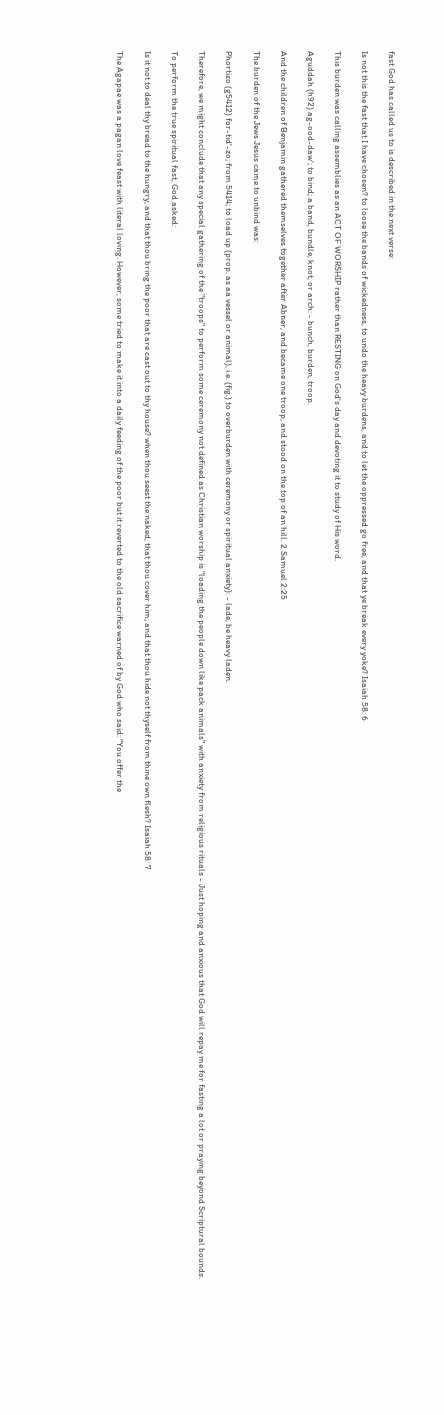fast God has called us to is described in the next verse:

Is not this the fast that I have chosen? to loose the bands of wickedness, to undo the heavy burdens, and to let the oppressed go free, and that ye break every yoke? Isaiah 58: 6

This burden was calling assemblies as an ACT OF WORSHIP rather than RESTING on God's day and devoting it to study of His word.

Aguddah (h92) ag-ood-daw'; to bind; a band, bundle, knot, or arch: - bunch, burden, troop.

And the children of Benjamin gathered themselves together after Abner, and became one troop, and stood on the top of an hill. 2 Samuel 2:25

The burden of the Jews Jesus came to unbind was:

Phortizo (g5412) for-tid'-zo; from 5414; to load up (prop. as aa vessel or animal), i.e. (fig.) to overburden with ceremony or spiritual anxiety): - lade, be heavy laden.

Therefore, we might conclude that any special gathering of the "troops" to perform some ceremony not defined as Christian worship is "loading the people down like pack animals" with anxiety from religious rituals - Just hoping and anxious that God will repay me for fasting a lot or praying beyond Scriptural bounds.

To perform the true spiritual fast, God asked:

Is it not to deal thy bread to the hungry, and that thou bring the poor that are cast out to thy house? when thou seest the naked, that thou cover him; and that thou hide not thyself from thine own flesh? Isaiah 58: 7

The Agapae was a pagan love feast with literal loving. However, some tried to make it into a daily feeding of the poor but it reverted to the old sacrifice warned of by God who said: "You offer the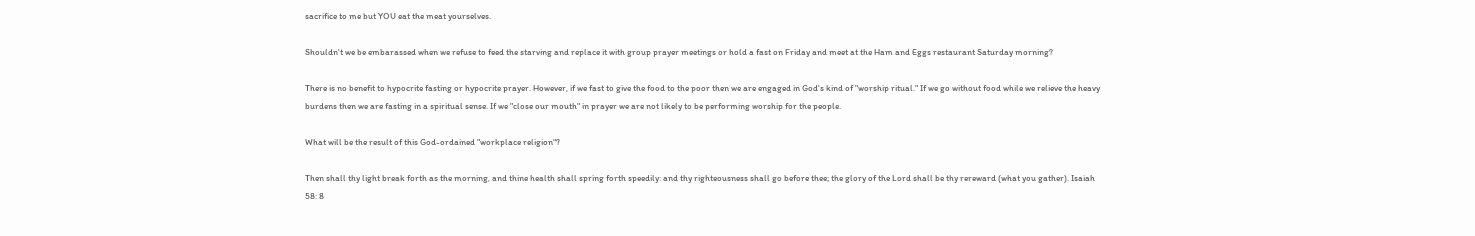sacrifice to me but YOU eat the meat yourselves.

Shouldn't we be embarassed when we refuse to feed the starving and replace it with group prayer meetings or hold a fast on Friday and meet at the Ham and Eggs restaurant Saturday morning?

There is no benefit to hypocrite fasting or hypocrite prayer. However, if we fast to give the food to the poor then we are engaged in God's kind of "worship ritual." If we go without food while we relieve the heavy burdens then we are fasting in a spiritual sense. If we "close our mouth" in prayer we are not likely to be performing worship for the people.

What will be the result of this God-ordained "workplace religion"?

Then shall thy light break forth as the morning, and thine health shall spring forth speedily: and thy righteousness shall go before thee; the glory of the Lord shall be thy rereward (what you gather). Isaiah 58: 8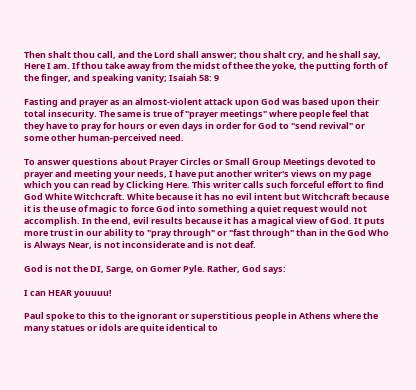Then shalt thou call, and the Lord shall answer; thou shalt cry, and he shall say, Here I am. If thou take away from the midst of thee the yoke, the putting forth of the finger, and speaking vanity; Isaiah 58: 9

Fasting and prayer as an almost-violent attack upon God was based upon their total insecurity. The same is true of "prayer meetings" where people feel that they have to pray for hours or even days in order for God to "send revival" or some other human-perceived need.

To answer questions about Prayer Circles or Small Group Meetings devoted to prayer and meeting your needs, I have put another writer's views on my page which you can read by Clicking Here. This writer calls such forceful effort to find God White Witchcraft. White because it has no evil intent but Witchcraft because it is the use of magic to force God into something a quiet request would not accomplish. In the end, evil results because it has a magical view of God. It puts more trust in our ability to "pray through" or "fast through" than in the God Who is Always Near, is not inconsiderate and is not deaf.

God is not the DI, Sarge, on Gomer Pyle. Rather, God says:

I can HEAR youuuu!

Paul spoke to this to the ignorant or superstitious people in Athens where the many statues or idols are quite identical to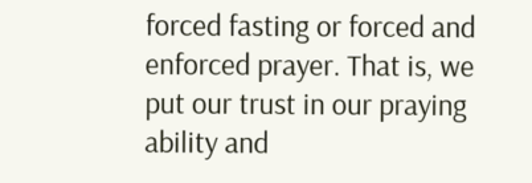forced fasting or forced and enforced prayer. That is, we put our trust in our praying ability and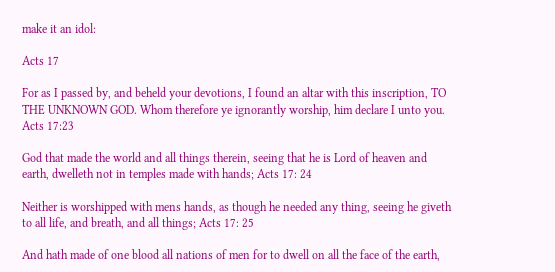make it an idol:

Acts 17

For as I passed by, and beheld your devotions, I found an altar with this inscription, TO THE UNKNOWN GOD. Whom therefore ye ignorantly worship, him declare I unto you. Acts 17:23

God that made the world and all things therein, seeing that he is Lord of heaven and earth, dwelleth not in temples made with hands; Acts 17: 24

Neither is worshipped with mens hands, as though he needed any thing, seeing he giveth to all life, and breath, and all things; Acts 17: 25

And hath made of one blood all nations of men for to dwell on all the face of the earth,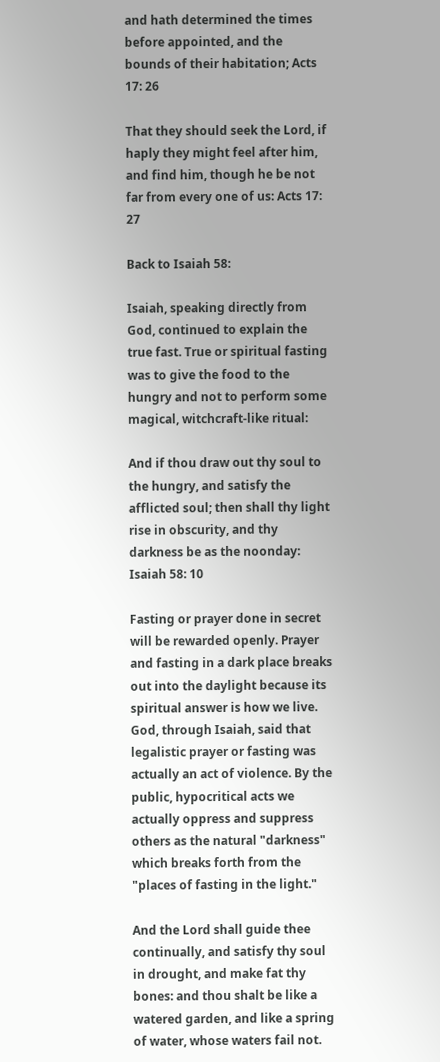and hath determined the times before appointed, and the bounds of their habitation; Acts 17: 26

That they should seek the Lord, if haply they might feel after him, and find him, though he be not far from every one of us: Acts 17: 27

Back to Isaiah 58:

Isaiah, speaking directly from God, continued to explain the true fast. True or spiritual fasting was to give the food to the hungry and not to perform some magical, witchcraft-like ritual:

And if thou draw out thy soul to the hungry, and satisfy the afflicted soul; then shall thy light rise in obscurity, and thy darkness be as the noonday: Isaiah 58: 10

Fasting or prayer done in secret will be rewarded openly. Prayer and fasting in a dark place breaks out into the daylight because its spiritual answer is how we live. God, through Isaiah, said that legalistic prayer or fasting was actually an act of violence. By the public, hypocritical acts we actually oppress and suppress others as the natural "darkness" which breaks forth from the "places of fasting in the light."

And the Lord shall guide thee continually, and satisfy thy soul in drought, and make fat thy bones: and thou shalt be like a watered garden, and like a spring of water, whose waters fail not.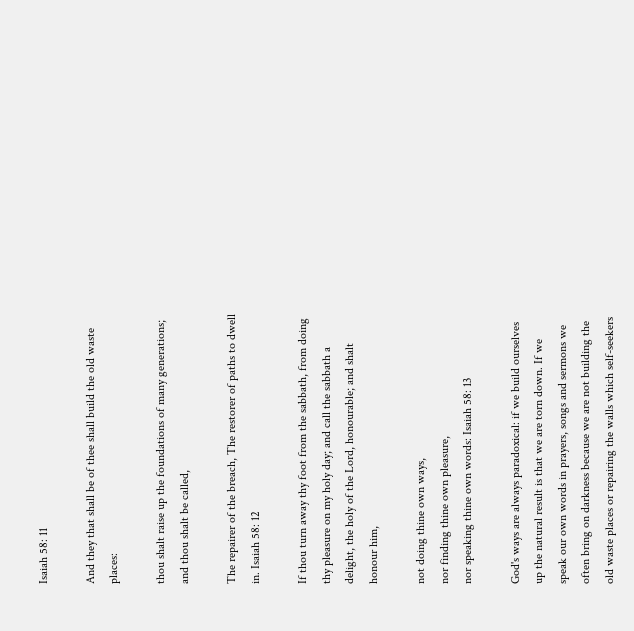Isaiah 58: 11

And they that shall be of thee shall build the old waste places:

thou shalt raise up the foundations of many generations; and thou shalt be called,

The repairer of the breach, The restorer of paths to dwell in. Isaiah 58: 12

If thou turn away thy foot from the sabbath, from doing thy pleasure on my holy day; and call the sabbath a delight, the holy of the Lord, honourable; and shalt honour him,

not doing thine own ways,
nor finding thine own pleasure,
nor speaking thine own words: Isaiah 58: 13

God's ways are always paradoxical: if we build ourselves up the natural result is that we are torn down. If we speak our own words in prayers, songs and sermons we often bring on darkness because we are not building the old waste places or repairing the walls which self-seekers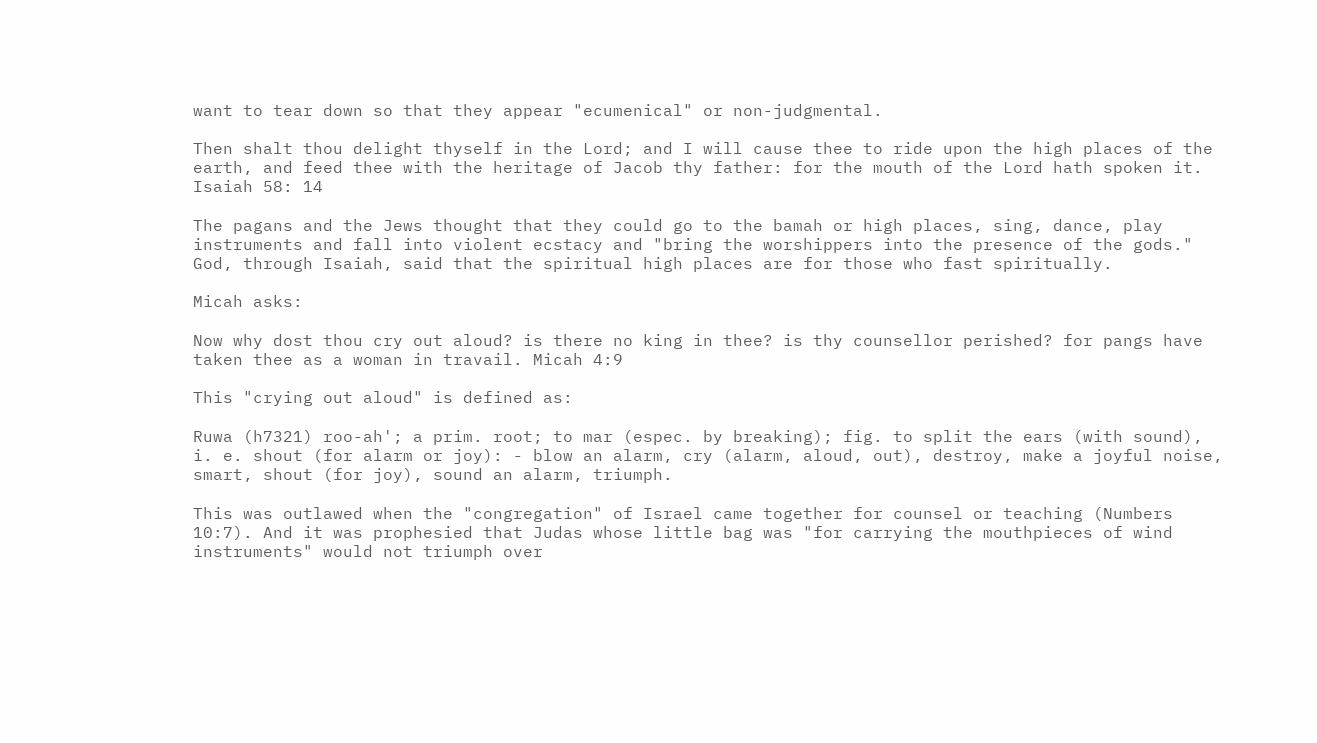want to tear down so that they appear "ecumenical" or non-judgmental.

Then shalt thou delight thyself in the Lord; and I will cause thee to ride upon the high places of the earth, and feed thee with the heritage of Jacob thy father: for the mouth of the Lord hath spoken it. Isaiah 58: 14

The pagans and the Jews thought that they could go to the bamah or high places, sing, dance, play instruments and fall into violent ecstacy and "bring the worshippers into the presence of the gods." God, through Isaiah, said that the spiritual high places are for those who fast spiritually.

Micah asks:

Now why dost thou cry out aloud? is there no king in thee? is thy counsellor perished? for pangs have taken thee as a woman in travail. Micah 4:9

This "crying out aloud" is defined as:

Ruwa (h7321) roo-ah'; a prim. root; to mar (espec. by breaking); fig. to split the ears (with sound), i. e. shout (for alarm or joy): - blow an alarm, cry (alarm, aloud, out), destroy, make a joyful noise, smart, shout (for joy), sound an alarm, triumph.

This was outlawed when the "congregation" of Israel came together for counsel or teaching (Numbers 10:7). And it was prophesied that Judas whose little bag was "for carrying the mouthpieces of wind instruments" would not triumph over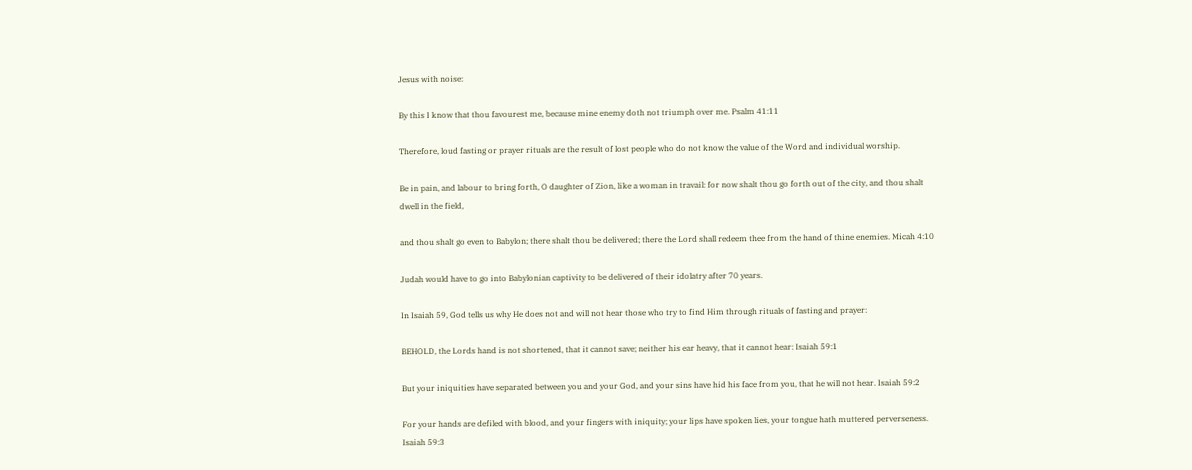Jesus with noise:

By this I know that thou favourest me, because mine enemy doth not triumph over me. Psalm 41:11

Therefore, loud fasting or prayer rituals are the result of lost people who do not know the value of the Word and individual worship.

Be in pain, and labour to bring forth, O daughter of Zion, like a woman in travail: for now shalt thou go forth out of the city, and thou shalt dwell in the field,

and thou shalt go even to Babylon; there shalt thou be delivered; there the Lord shall redeem thee from the hand of thine enemies. Micah 4:10

Judah would have to go into Babylonian captivity to be delivered of their idolatry after 70 years.

In Isaiah 59, God tells us why He does not and will not hear those who try to find Him through rituals of fasting and prayer:

BEHOLD, the Lords hand is not shortened, that it cannot save; neither his ear heavy, that it cannot hear: Isaiah 59:1

But your iniquities have separated between you and your God, and your sins have hid his face from you, that he will not hear. Isaiah 59:2

For your hands are defiled with blood, and your fingers with iniquity; your lips have spoken lies, your tongue hath muttered perverseness. Isaiah 59:3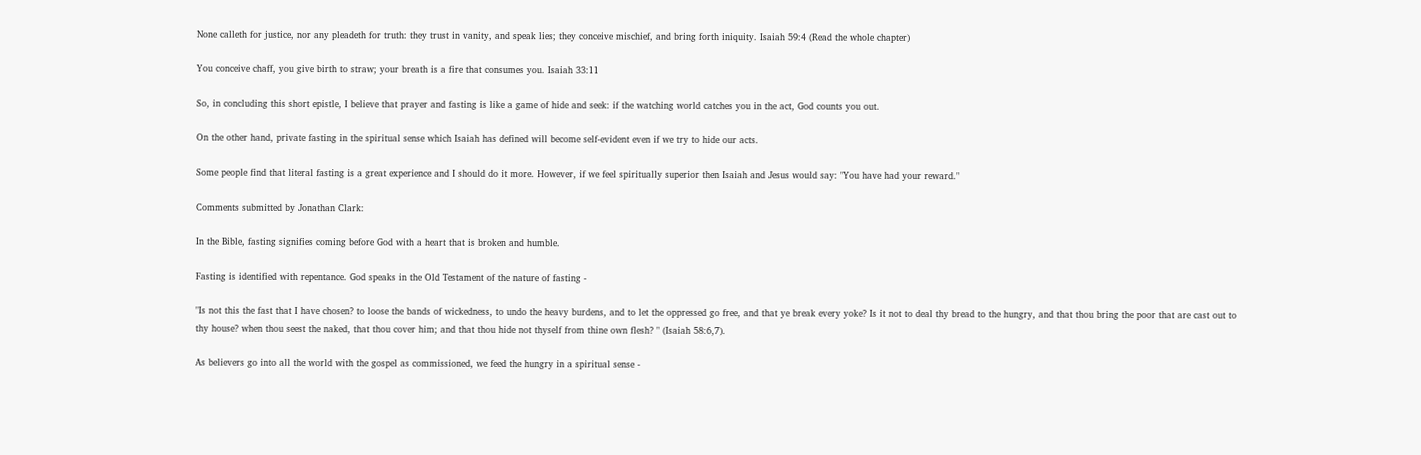None calleth for justice, nor any pleadeth for truth: they trust in vanity, and speak lies; they conceive mischief, and bring forth iniquity. Isaiah 59:4 (Read the whole chapter)

You conceive chaff, you give birth to straw; your breath is a fire that consumes you. Isaiah 33:11

So, in concluding this short epistle, I believe that prayer and fasting is like a game of hide and seek: if the watching world catches you in the act, God counts you out.

On the other hand, private fasting in the spiritual sense which Isaiah has defined will become self-evident even if we try to hide our acts.

Some people find that literal fasting is a great experience and I should do it more. However, if we feel spiritually superior then Isaiah and Jesus would say: "You have had your reward."

Comments submitted by Jonathan Clark:

In the Bible, fasting signifies coming before God with a heart that is broken and humble.

Fasting is identified with repentance. God speaks in the Old Testament of the nature of fasting -

"Is not this the fast that I have chosen? to loose the bands of wickedness, to undo the heavy burdens, and to let the oppressed go free, and that ye break every yoke? Is it not to deal thy bread to the hungry, and that thou bring the poor that are cast out to thy house? when thou seest the naked, that thou cover him; and that thou hide not thyself from thine own flesh? " (Isaiah 58:6,7).

As believers go into all the world with the gospel as commissioned, we feed the hungry in a spiritual sense -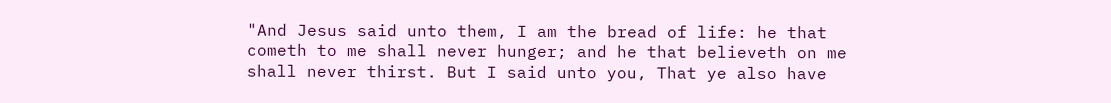"And Jesus said unto them, I am the bread of life: he that cometh to me shall never hunger; and he that believeth on me shall never thirst. But I said unto you, That ye also have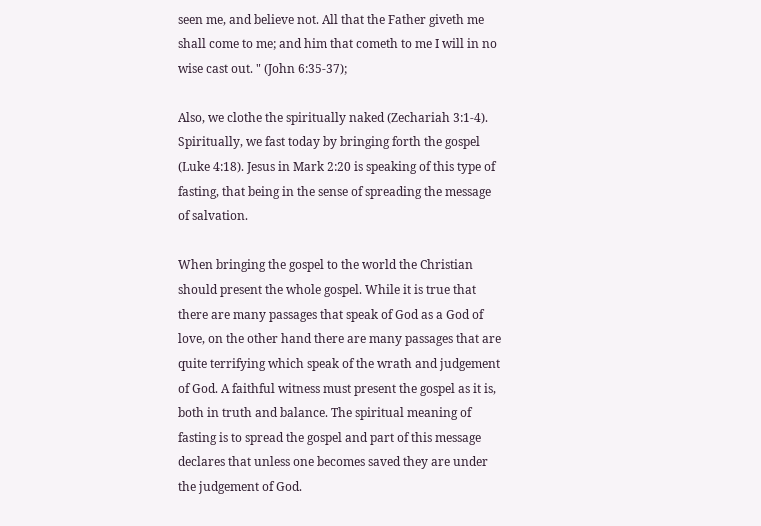seen me, and believe not. All that the Father giveth me shall come to me; and him that cometh to me I will in no wise cast out. " (John 6:35-37);

Also, we clothe the spiritually naked (Zechariah 3:1-4). Spiritually, we fast today by bringing forth the gospel (Luke 4:18). Jesus in Mark 2:20 is speaking of this type of fasting, that being in the sense of spreading the message of salvation.

When bringing the gospel to the world the Christian should present the whole gospel. While it is true that there are many passages that speak of God as a God of love, on the other hand there are many passages that are quite terrifying which speak of the wrath and judgement of God. A faithful witness must present the gospel as it is, both in truth and balance. The spiritual meaning of fasting is to spread the gospel and part of this message declares that unless one becomes saved they are under the judgement of God.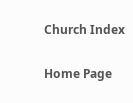Church Index

Home Page